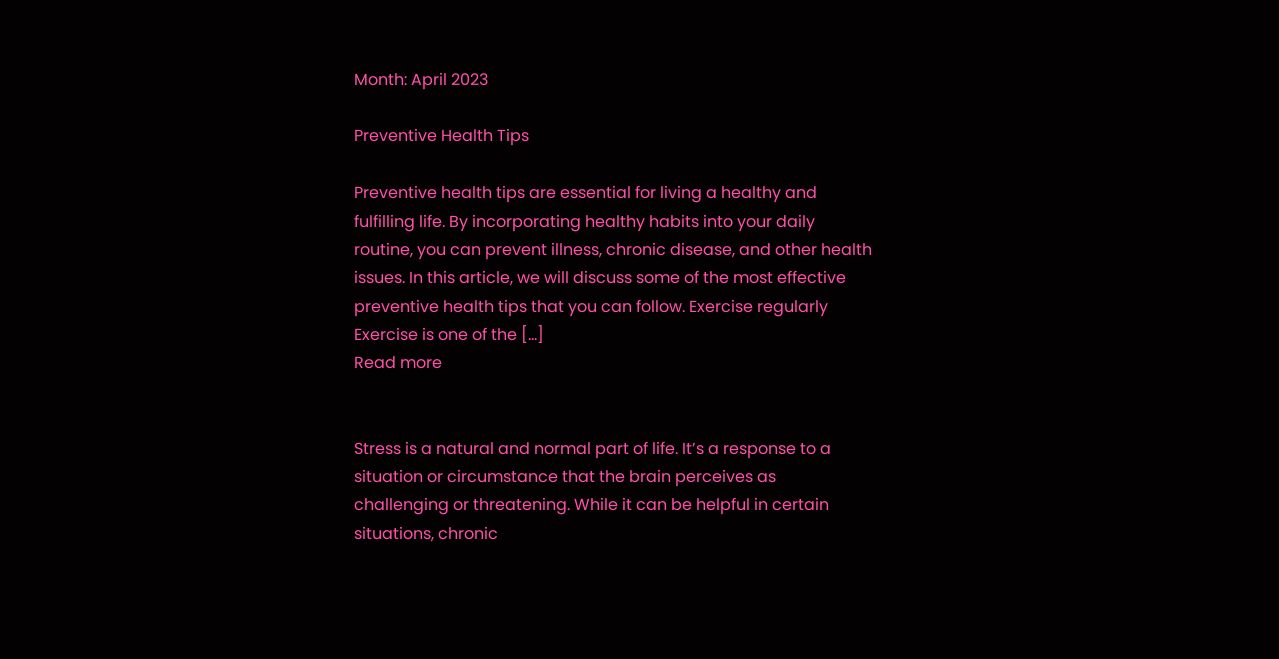Month: April 2023

Preventive Health Tips

Preventive health tips are essential for living a healthy and fulfilling life. By incorporating healthy habits into your daily routine, you can prevent illness, chronic disease, and other health issues. In this article, we will discuss some of the most effective preventive health tips that you can follow. Exercise regularly Exercise is one of the […]
Read more


Stress is a natural and normal part of life. It’s a response to a situation or circumstance that the brain perceives as challenging or threatening. While it can be helpful in certain situations, chronic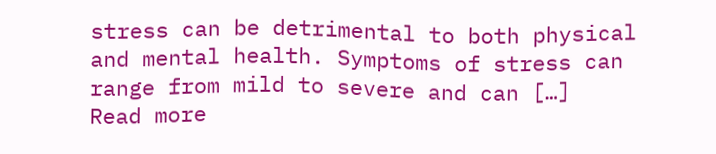stress can be detrimental to both physical and mental health. Symptoms of stress can range from mild to severe and can […]
Read more